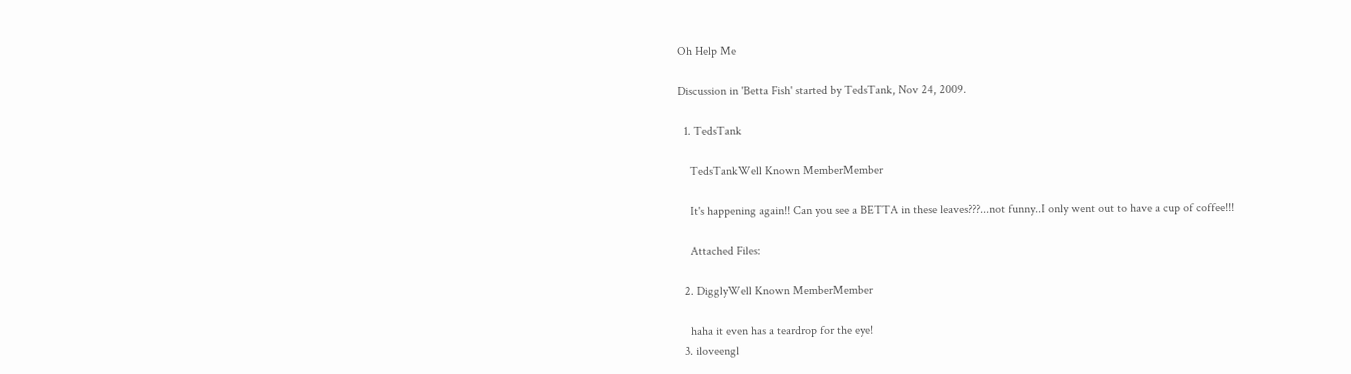Oh Help Me

Discussion in 'Betta Fish' started by TedsTank, Nov 24, 2009.

  1. TedsTank

    TedsTankWell Known MemberMember

    It's happening again!! Can you see a BETTA in these leaves???...not funny..I only went out to have a cup of coffee!!!

    Attached Files:

  2. DigglyWell Known MemberMember

    haha it even has a teardrop for the eye!
  3. iloveengl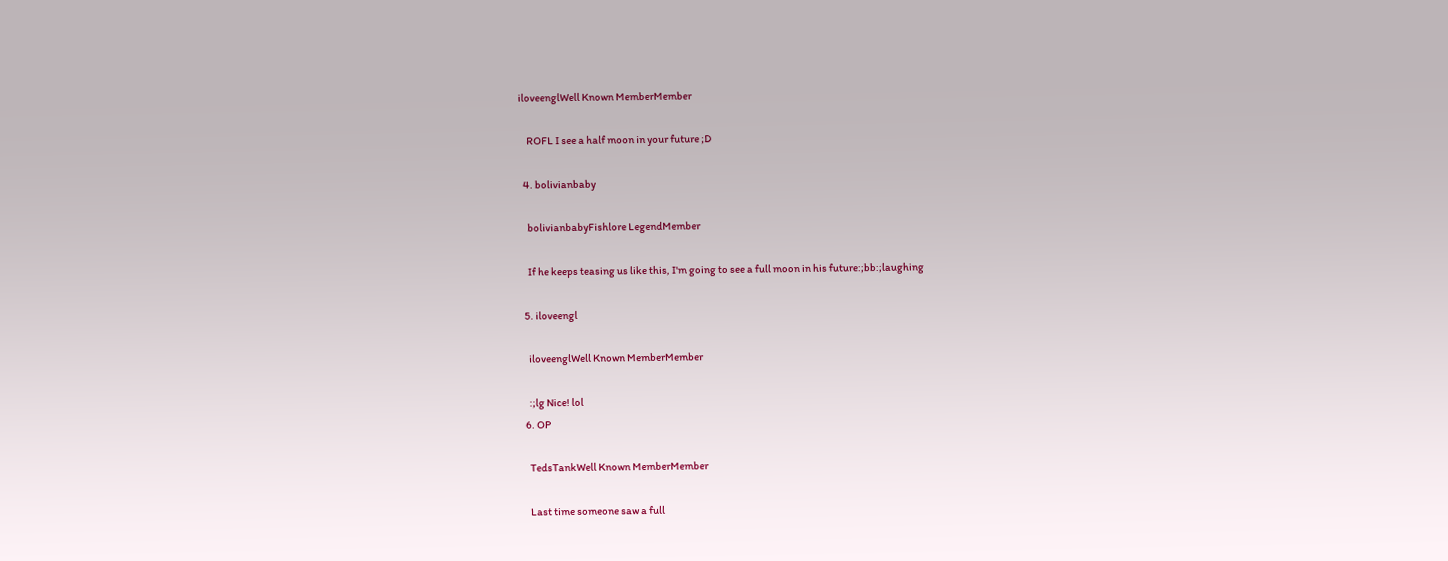iloveenglWell Known MemberMember

    ROFL I see a half moon in your future ;D

  4. bolivianbaby

    bolivianbabyFishlore LegendMember

    If he keeps teasing us like this, I'm going to see a full moon in his future:;bb:;laughing

  5. iloveengl

    iloveenglWell Known MemberMember

    :;lg Nice! lol
  6. OP

    TedsTankWell Known MemberMember

    Last time someone saw a full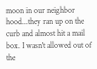moon in our neighbor hood...they ran up on the curb and almost hit a mail box. I wasn't allowed out of the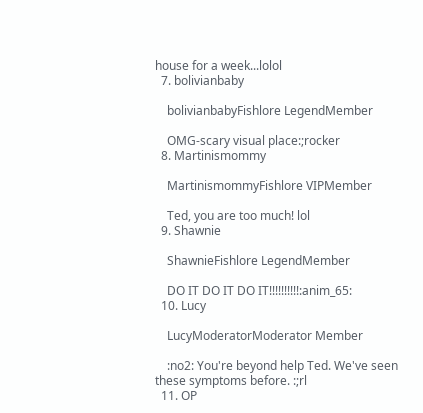house for a week...lolol
  7. bolivianbaby

    bolivianbabyFishlore LegendMember

    OMG-scary visual place:;rocker
  8. Martinismommy

    MartinismommyFishlore VIPMember

    Ted, you are too much! lol
  9. Shawnie

    ShawnieFishlore LegendMember

    DO IT DO IT DO IT!!!!!!!!!!:anim_65:
  10. Lucy

    LucyModeratorModerator Member

    :no2: You're beyond help Ted. We've seen these symptoms before. :;rl
  11. OP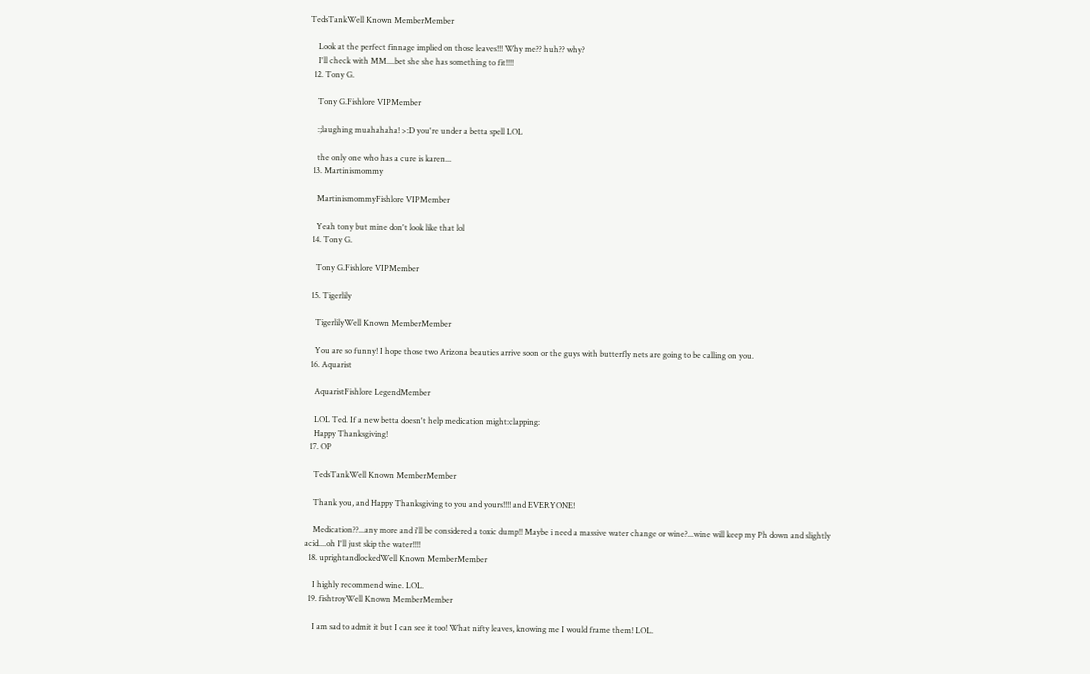TedsTankWell Known MemberMember

    Look at the perfect finnage implied on those leaves!!! Why me?? huh?? why?
    I'll check with MM....bet she she has something to fit!!!!
  12. Tony G.

    Tony G.Fishlore VIPMember

    :;laughing muahahaha! >:D you're under a betta spell LOL

    the only one who has a cure is karen...
  13. Martinismommy

    MartinismommyFishlore VIPMember

    Yeah tony but mine don't look like that lol
  14. Tony G.

    Tony G.Fishlore VIPMember

  15. Tigerlily

    TigerlilyWell Known MemberMember

    You are so funny! I hope those two Arizona beauties arrive soon or the guys with butterfly nets are going to be calling on you.
  16. Aquarist

    AquaristFishlore LegendMember

    LOL Ted. If a new betta doesn't help medication might:clapping:
    Happy Thanksgiving!
  17. OP

    TedsTankWell Known MemberMember

    Thank you, and Happy Thanksgiving to you and yours!!!! and EVERYONE!

    Medication??...any more and i'll be considered a toxic dump!! Maybe i need a massive water change or wine?...wine will keep my Ph down and slightly acid....oh I'll just skip the water!!!!
  18. uprightandlockedWell Known MemberMember

    I highly recommend wine. LOL.
  19. fishtroyWell Known MemberMember

    I am sad to admit it but I can see it too! What nifty leaves, knowing me I would frame them! LOL.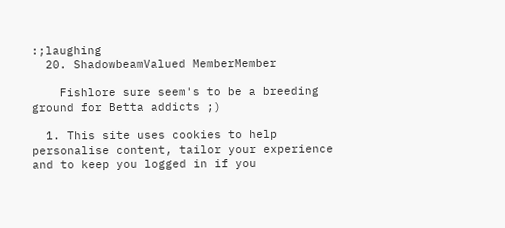:;laughing
  20. ShadowbeamValued MemberMember

    Fishlore sure seem's to be a breeding ground for Betta addicts ;)

  1. This site uses cookies to help personalise content, tailor your experience and to keep you logged in if you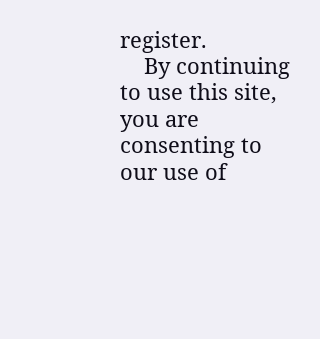register.
    By continuing to use this site, you are consenting to our use of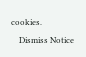cookies.
    Dismiss Notice